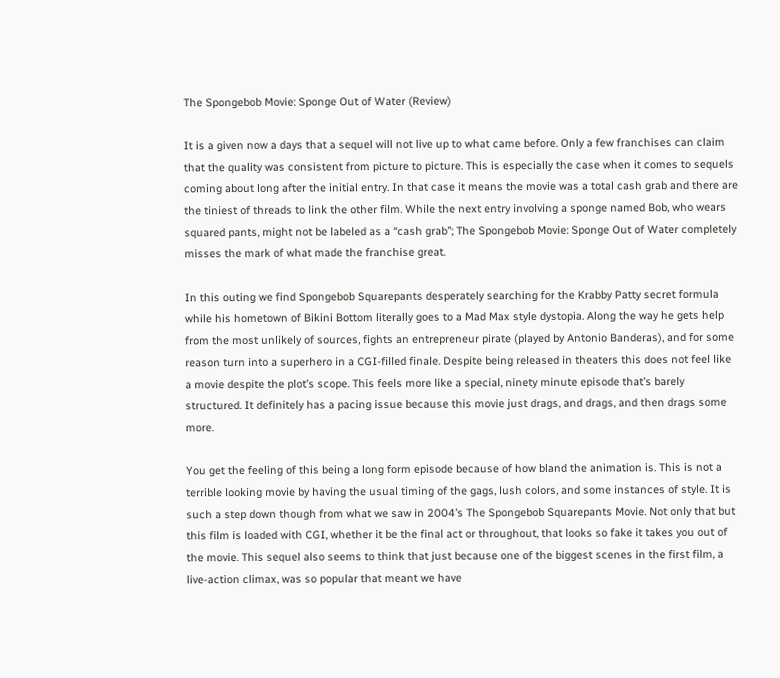The Spongebob Movie: Sponge Out of Water (Review)

It is a given now a days that a sequel will not live up to what came before. Only a few franchises can claim that the quality was consistent from picture to picture. This is especially the case when it comes to sequels coming about long after the initial entry. In that case it means the movie was a total cash grab and there are the tiniest of threads to link the other film. While the next entry involving a sponge named Bob, who wears squared pants, might not be labeled as a “cash grab”; The Spongebob Movie: Sponge Out of Water completely misses the mark of what made the franchise great.

In this outing we find Spongebob Squarepants desperately searching for the Krabby Patty secret formula while his hometown of Bikini Bottom literally goes to a Mad Max style dystopia. Along the way he gets help from the most unlikely of sources, fights an entrepreneur pirate (played by Antonio Banderas), and for some reason turn into a superhero in a CGI-filled finale. Despite being released in theaters this does not feel like a movie despite the plot’s scope. This feels more like a special, ninety minute episode that’s barely structured. It definitely has a pacing issue because this movie just drags, and drags, and then drags some more.

You get the feeling of this being a long form episode because of how bland the animation is. This is not a terrible looking movie by having the usual timing of the gags, lush colors, and some instances of style. It is such a step down though from what we saw in 2004’s The Spongebob Squarepants Movie. Not only that but this film is loaded with CGI, whether it be the final act or throughout, that looks so fake it takes you out of the movie. This sequel also seems to think that just because one of the biggest scenes in the first film, a live-action climax, was so popular that meant we have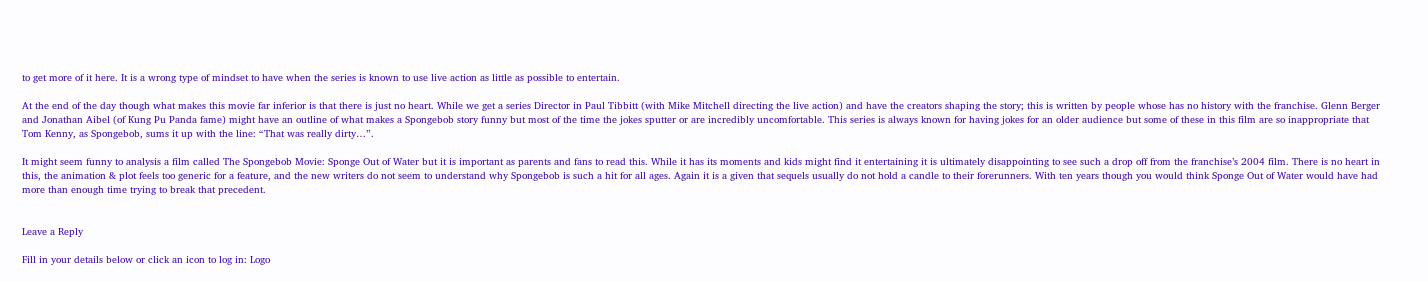to get more of it here. It is a wrong type of mindset to have when the series is known to use live action as little as possible to entertain.

At the end of the day though what makes this movie far inferior is that there is just no heart. While we get a series Director in Paul Tibbitt (with Mike Mitchell directing the live action) and have the creators shaping the story; this is written by people whose has no history with the franchise. Glenn Berger and Jonathan Aibel (of Kung Pu Panda fame) might have an outline of what makes a Spongebob story funny but most of the time the jokes sputter or are incredibly uncomfortable. This series is always known for having jokes for an older audience but some of these in this film are so inappropriate that Tom Kenny, as Spongebob, sums it up with the line: “That was really dirty…”.

It might seem funny to analysis a film called The Spongebob Movie: Sponge Out of Water but it is important as parents and fans to read this. While it has its moments and kids might find it entertaining it is ultimately disappointing to see such a drop off from the franchise’s 2004 film. There is no heart in this, the animation & plot feels too generic for a feature, and the new writers do not seem to understand why Spongebob is such a hit for all ages. Again it is a given that sequels usually do not hold a candle to their forerunners. With ten years though you would think Sponge Out of Water would have had more than enough time trying to break that precedent.


Leave a Reply

Fill in your details below or click an icon to log in: Logo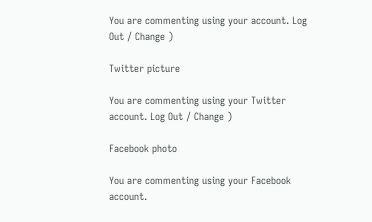You are commenting using your account. Log Out / Change )

Twitter picture

You are commenting using your Twitter account. Log Out / Change )

Facebook photo

You are commenting using your Facebook account.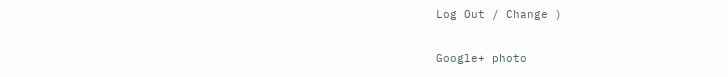Log Out / Change )

Google+ photo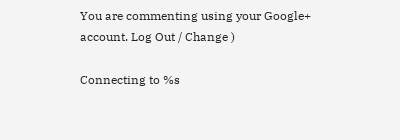You are commenting using your Google+ account. Log Out / Change )

Connecting to %s